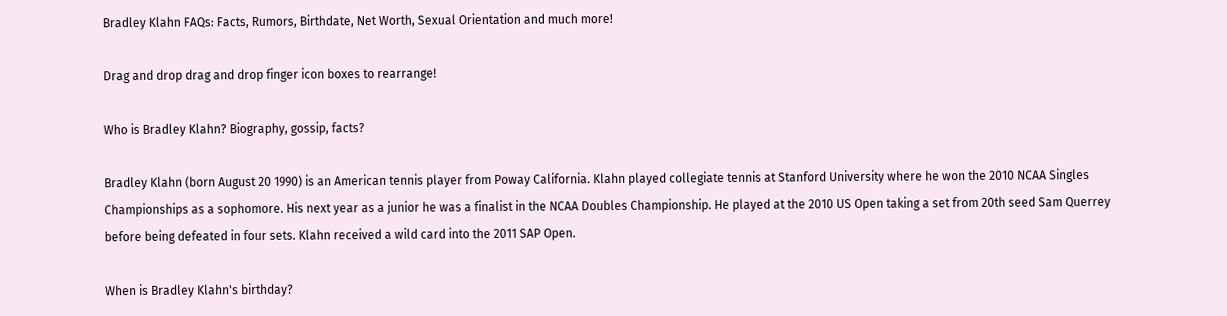Bradley Klahn FAQs: Facts, Rumors, Birthdate, Net Worth, Sexual Orientation and much more!

Drag and drop drag and drop finger icon boxes to rearrange!

Who is Bradley Klahn? Biography, gossip, facts?

Bradley Klahn (born August 20 1990) is an American tennis player from Poway California. Klahn played collegiate tennis at Stanford University where he won the 2010 NCAA Singles Championships as a sophomore. His next year as a junior he was a finalist in the NCAA Doubles Championship. He played at the 2010 US Open taking a set from 20th seed Sam Querrey before being defeated in four sets. Klahn received a wild card into the 2011 SAP Open.

When is Bradley Klahn's birthday?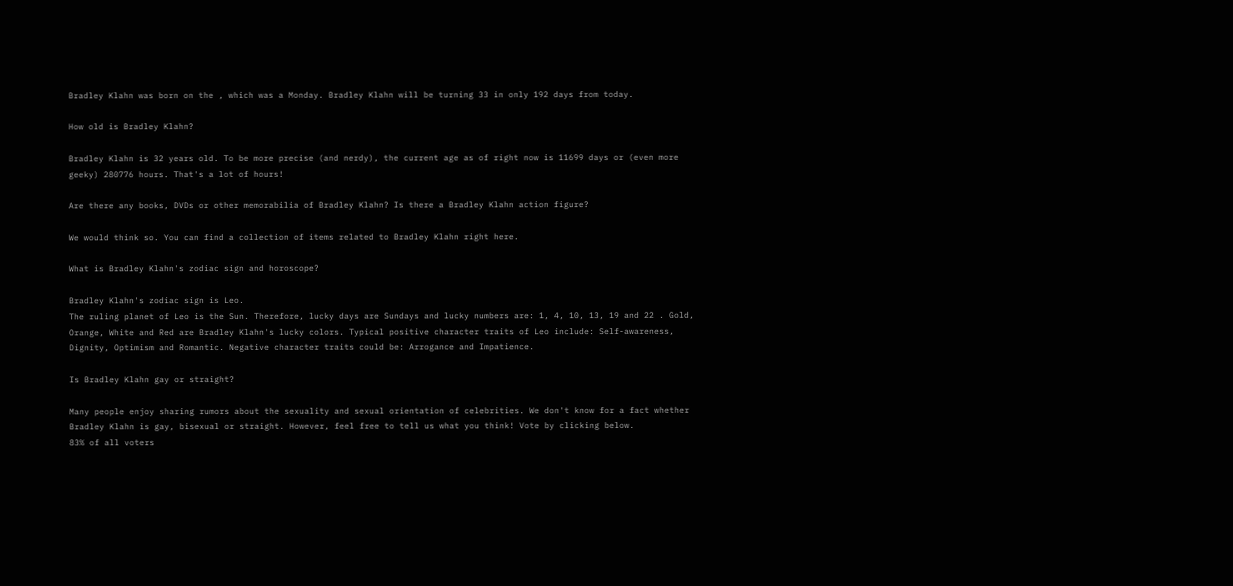Bradley Klahn was born on the , which was a Monday. Bradley Klahn will be turning 33 in only 192 days from today.

How old is Bradley Klahn?

Bradley Klahn is 32 years old. To be more precise (and nerdy), the current age as of right now is 11699 days or (even more geeky) 280776 hours. That's a lot of hours!

Are there any books, DVDs or other memorabilia of Bradley Klahn? Is there a Bradley Klahn action figure?

We would think so. You can find a collection of items related to Bradley Klahn right here.

What is Bradley Klahn's zodiac sign and horoscope?

Bradley Klahn's zodiac sign is Leo.
The ruling planet of Leo is the Sun. Therefore, lucky days are Sundays and lucky numbers are: 1, 4, 10, 13, 19 and 22 . Gold, Orange, White and Red are Bradley Klahn's lucky colors. Typical positive character traits of Leo include: Self-awareness, Dignity, Optimism and Romantic. Negative character traits could be: Arrogance and Impatience.

Is Bradley Klahn gay or straight?

Many people enjoy sharing rumors about the sexuality and sexual orientation of celebrities. We don't know for a fact whether Bradley Klahn is gay, bisexual or straight. However, feel free to tell us what you think! Vote by clicking below.
83% of all voters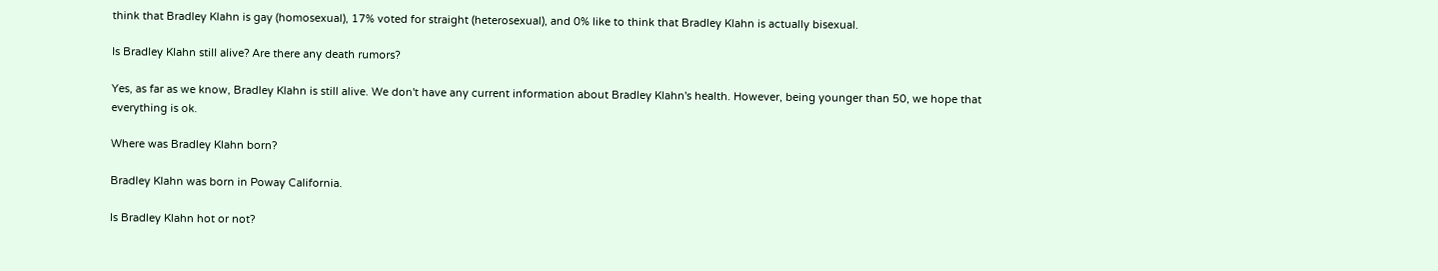think that Bradley Klahn is gay (homosexual), 17% voted for straight (heterosexual), and 0% like to think that Bradley Klahn is actually bisexual.

Is Bradley Klahn still alive? Are there any death rumors?

Yes, as far as we know, Bradley Klahn is still alive. We don't have any current information about Bradley Klahn's health. However, being younger than 50, we hope that everything is ok.

Where was Bradley Klahn born?

Bradley Klahn was born in Poway California.

Is Bradley Klahn hot or not?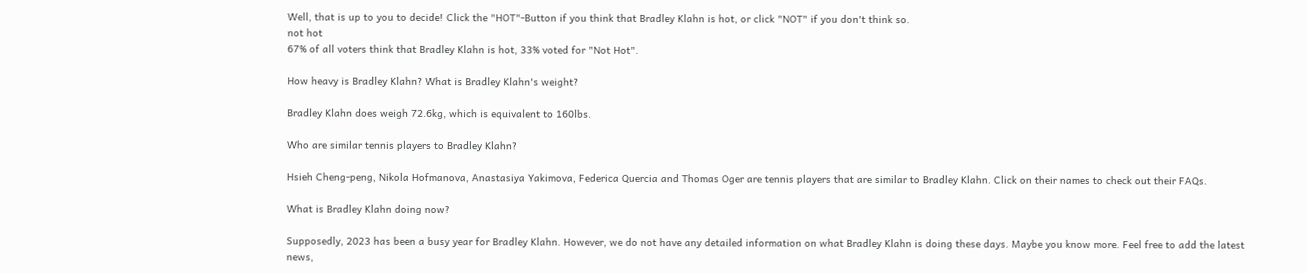Well, that is up to you to decide! Click the "HOT"-Button if you think that Bradley Klahn is hot, or click "NOT" if you don't think so.
not hot
67% of all voters think that Bradley Klahn is hot, 33% voted for "Not Hot".

How heavy is Bradley Klahn? What is Bradley Klahn's weight?

Bradley Klahn does weigh 72.6kg, which is equivalent to 160lbs.

Who are similar tennis players to Bradley Klahn?

Hsieh Cheng-peng, Nikola Hofmanova, Anastasiya Yakimova, Federica Quercia and Thomas Oger are tennis players that are similar to Bradley Klahn. Click on their names to check out their FAQs.

What is Bradley Klahn doing now?

Supposedly, 2023 has been a busy year for Bradley Klahn. However, we do not have any detailed information on what Bradley Klahn is doing these days. Maybe you know more. Feel free to add the latest news,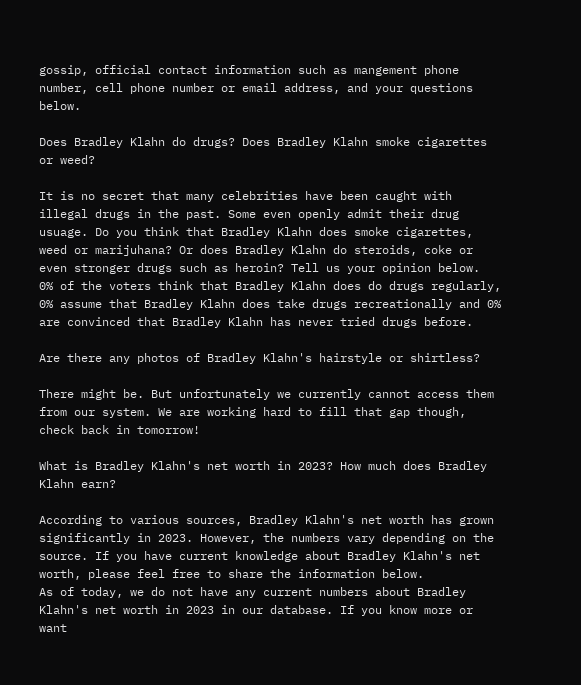gossip, official contact information such as mangement phone number, cell phone number or email address, and your questions below.

Does Bradley Klahn do drugs? Does Bradley Klahn smoke cigarettes or weed?

It is no secret that many celebrities have been caught with illegal drugs in the past. Some even openly admit their drug usuage. Do you think that Bradley Klahn does smoke cigarettes, weed or marijuhana? Or does Bradley Klahn do steroids, coke or even stronger drugs such as heroin? Tell us your opinion below.
0% of the voters think that Bradley Klahn does do drugs regularly, 0% assume that Bradley Klahn does take drugs recreationally and 0% are convinced that Bradley Klahn has never tried drugs before.

Are there any photos of Bradley Klahn's hairstyle or shirtless?

There might be. But unfortunately we currently cannot access them from our system. We are working hard to fill that gap though, check back in tomorrow!

What is Bradley Klahn's net worth in 2023? How much does Bradley Klahn earn?

According to various sources, Bradley Klahn's net worth has grown significantly in 2023. However, the numbers vary depending on the source. If you have current knowledge about Bradley Klahn's net worth, please feel free to share the information below.
As of today, we do not have any current numbers about Bradley Klahn's net worth in 2023 in our database. If you know more or want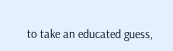to take an educated guess,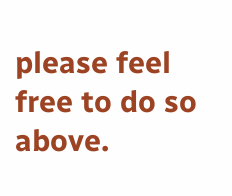please feel free to do so above.